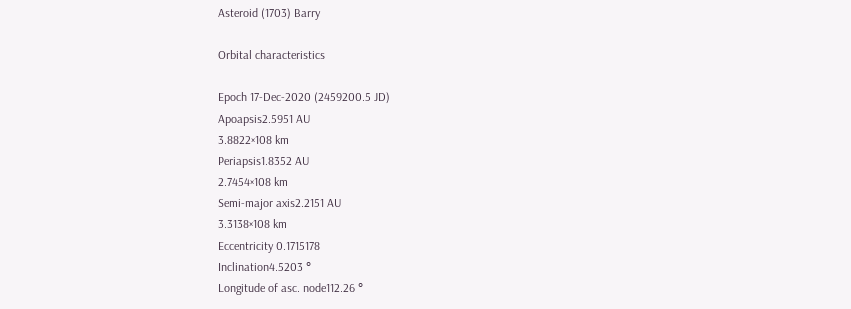Asteroid (1703) Barry

Orbital characteristics

Epoch 17-Dec-2020 (2459200.5 JD)
Apoapsis2.5951 AU
3.8822×108 km
Periapsis1.8352 AU
2.7454×108 km
Semi-major axis2.2151 AU
3.3138×108 km
Eccentricity 0.1715178
Inclination4.5203 °
Longitude of asc. node112.26 °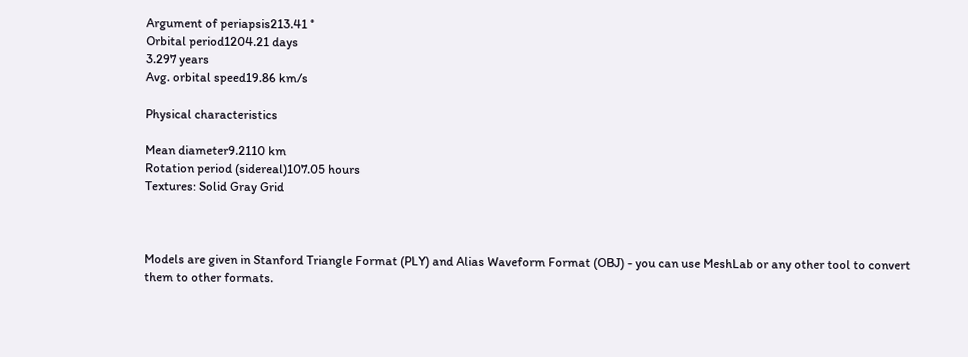Argument of periapsis213.41 °
Orbital period1204.21 days
3.297 years
Avg. orbital speed19.86 km/s

Physical characteristics

Mean diameter9.2110 km
Rotation period (sidereal)107.05 hours
Textures: Solid Gray Grid



Models are given in Stanford Triangle Format (PLY) and Alias Waveform Format (OBJ) - you can use MeshLab or any other tool to convert them to other formats.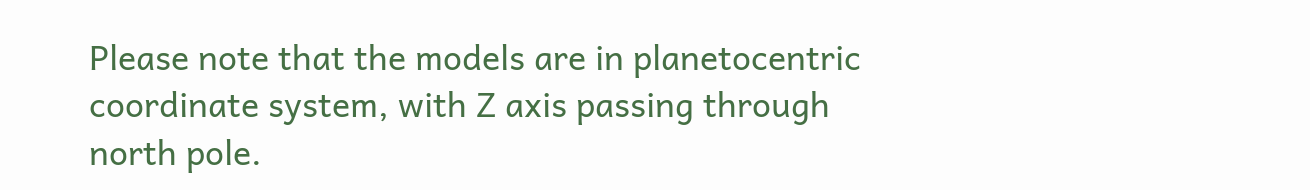Please note that the models are in planetocentric coordinate system, with Z axis passing through north pole.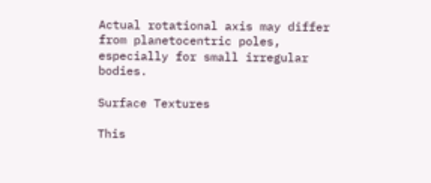Actual rotational axis may differ from planetocentric poles, especially for small irregular bodies.

Surface Textures

This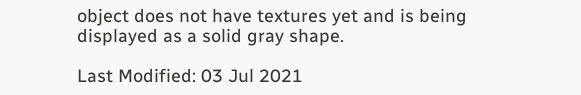object does not have textures yet and is being displayed as a solid gray shape.

Last Modified: 03 Jul 2021